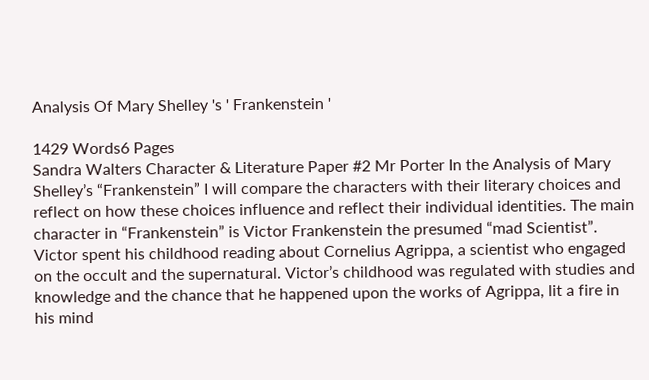Analysis Of Mary Shelley 's ' Frankenstein '

1429 Words6 Pages
Sandra Walters Character & Literature Paper #2 Mr Porter In the Analysis of Mary Shelley’s “Frankenstein” I will compare the characters with their literary choices and reflect on how these choices influence and reflect their individual identities. The main character in “Frankenstein” is Victor Frankenstein the presumed “mad Scientist”. Victor spent his childhood reading about Cornelius Agrippa, a scientist who engaged on the occult and the supernatural. Victor’s childhood was regulated with studies and knowledge and the chance that he happened upon the works of Agrippa, lit a fire in his mind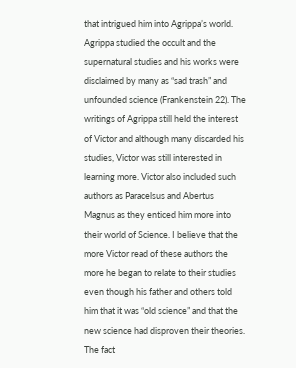that intrigued him into Agrippa’s world. Agrippa studied the occult and the supernatural studies and his works were disclaimed by many as “sad trash” and unfounded science (Frankenstein 22). The writings of Agrippa still held the interest of Victor and although many discarded his studies, Victor was still interested in learning more. Victor also included such authors as Paracelsus and Abertus Magnus as they enticed him more into their world of Science. I believe that the more Victor read of these authors the more he began to relate to their studies even though his father and others told him that it was “old science” and that the new science had disproven their theories. The fact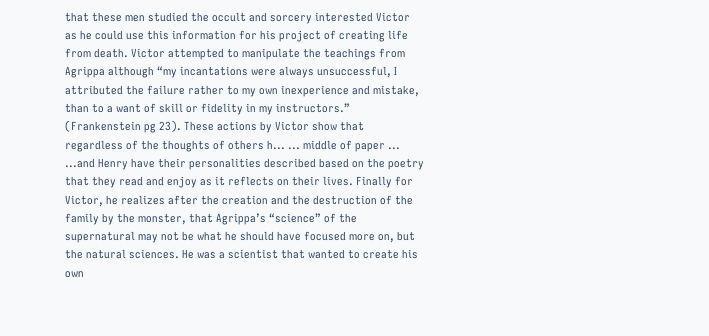that these men studied the occult and sorcery interested Victor as he could use this information for his project of creating life from death. Victor attempted to manipulate the teachings from Agrippa although “my incantations were always unsuccessful, I attributed the failure rather to my own inexperience and mistake, than to a want of skill or fidelity in my instructors.” (Frankenstein pg 23). These actions by Victor show that regardless of the thoughts of others h... ... middle of paper ... ...and Henry have their personalities described based on the poetry that they read and enjoy as it reflects on their lives. Finally for Victor, he realizes after the creation and the destruction of the family by the monster, that Agrippa’s “science” of the supernatural may not be what he should have focused more on, but the natural sciences. He was a scientist that wanted to create his own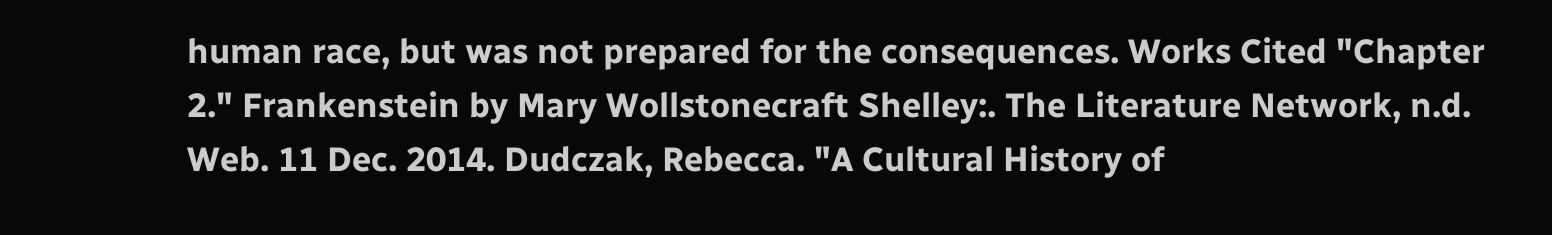human race, but was not prepared for the consequences. Works Cited "Chapter 2." Frankenstein by Mary Wollstonecraft Shelley:. The Literature Network, n.d. Web. 11 Dec. 2014. Dudczak, Rebecca. "A Cultural History of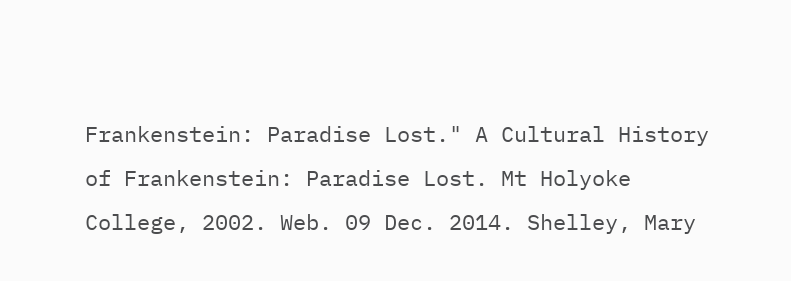Frankenstein: Paradise Lost." A Cultural History of Frankenstein: Paradise Lost. Mt Holyoke College, 2002. Web. 09 Dec. 2014. Shelley, Mary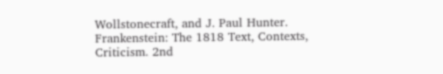Wollstonecraft, and J. Paul Hunter. Frankenstein: The 1818 Text, Contexts, Criticism. 2nd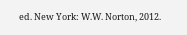ed. New York: W.W. Norton, 2012.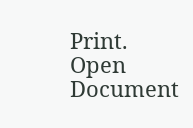Print.
Open Document